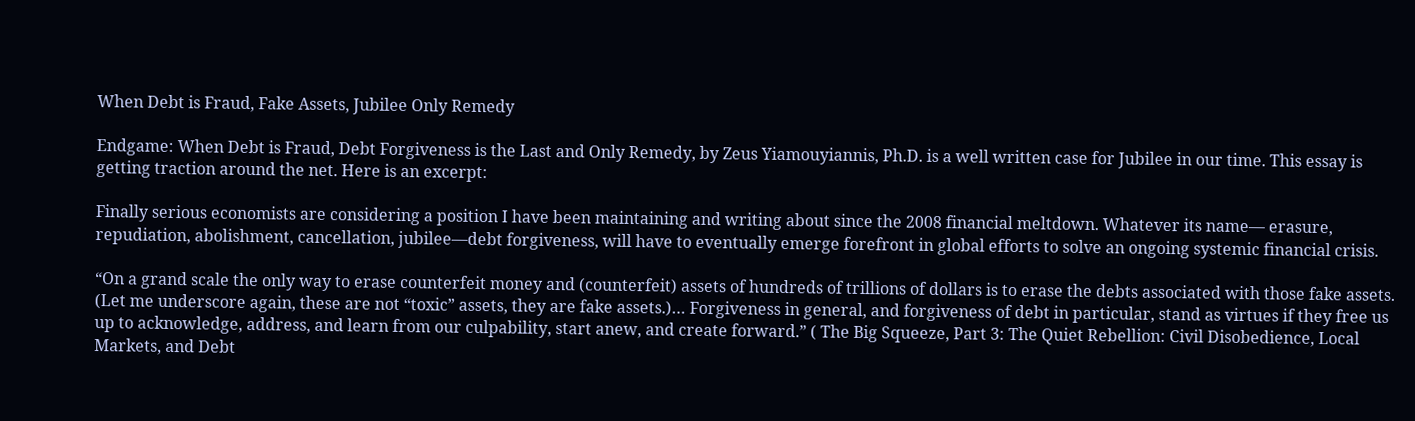When Debt is Fraud, Fake Assets, Jubilee Only Remedy

Endgame: When Debt is Fraud, Debt Forgiveness is the Last and Only Remedy, by Zeus Yiamouyiannis, Ph.D. is a well written case for Jubilee in our time. This essay is getting traction around the net. Here is an excerpt:

Finally serious economists are considering a position I have been maintaining and writing about since the 2008 financial meltdown. Whatever its name— erasure, repudiation, abolishment, cancellation, jubilee—debt forgiveness, will have to eventually emerge forefront in global efforts to solve an ongoing systemic financial crisis.

“On a grand scale the only way to erase counterfeit money and (counterfeit) assets of hundreds of trillions of dollars is to erase the debts associated with those fake assets. (Let me underscore again, these are not “toxic” assets, they are fake assets.)… Forgiveness in general, and forgiveness of debt in particular, stand as virtues if they free us up to acknowledge, address, and learn from our culpability, start anew, and create forward.” ( The Big Squeeze, Part 3: The Quiet Rebellion: Civil Disobedience, Local Markets, and Debt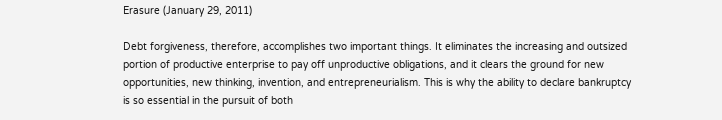Erasure (January 29, 2011)

Debt forgiveness, therefore, accomplishes two important things. It eliminates the increasing and outsized portion of productive enterprise to pay off unproductive obligations, and it clears the ground for new opportunities, new thinking, invention, and entrepreneurialism. This is why the ability to declare bankruptcy is so essential in the pursuit of both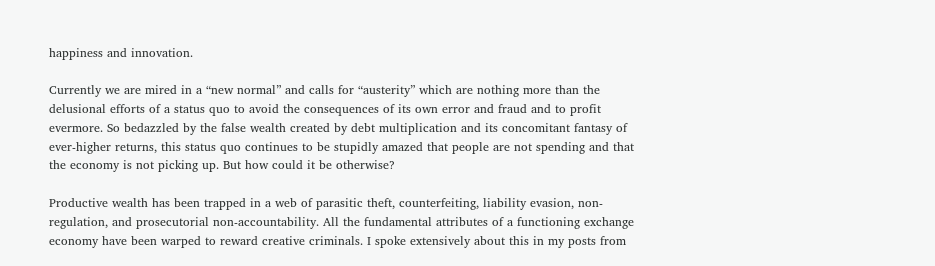happiness and innovation.

Currently we are mired in a “new normal” and calls for “austerity” which are nothing more than the delusional efforts of a status quo to avoid the consequences of its own error and fraud and to profit evermore. So bedazzled by the false wealth created by debt multiplication and its concomitant fantasy of ever-higher returns, this status quo continues to be stupidly amazed that people are not spending and that the economy is not picking up. But how could it be otherwise?

Productive wealth has been trapped in a web of parasitic theft, counterfeiting, liability evasion, non-regulation, and prosecutorial non-accountability. All the fundamental attributes of a functioning exchange economy have been warped to reward creative criminals. I spoke extensively about this in my posts from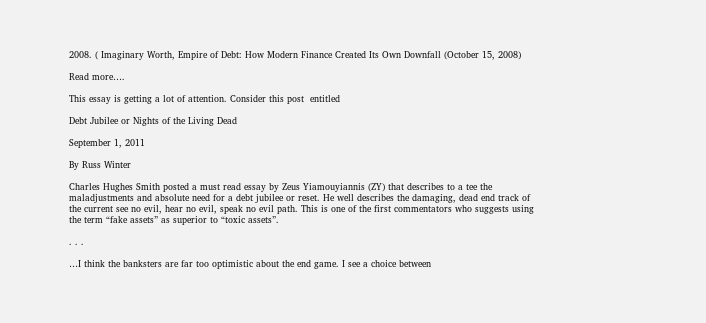2008. ( Imaginary Worth, Empire of Debt: How Modern Finance Created Its Own Downfall (October 15, 2008)

Read more….

This essay is getting a lot of attention. Consider this post  entitled

Debt Jubilee or Nights of the Living Dead

September 1, 2011

By Russ Winter

Charles Hughes Smith posted a must read essay by Zeus Yiamouyiannis (ZY) that describes to a tee the maladjustments and absolute need for a debt jubilee or reset. He well describes the damaging, dead end track of the current see no evil, hear no evil, speak no evil path. This is one of the first commentators who suggests using the term “fake assets” as superior to “toxic assets”.

. . .

…I think the banksters are far too optimistic about the end game. I see a choice between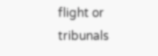flight or tribunals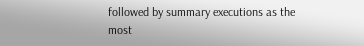followed by summary executions as the most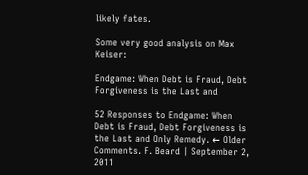likely fates.

Some very good analysis on Max Keiser:

Endgame: When Debt is Fraud, Debt Forgiveness is the Last and

52 Responses to Endgame: When Debt is Fraud, Debt Forgiveness is the Last and Only Remedy. ← Older Comments. F. Beard | September 2, 2011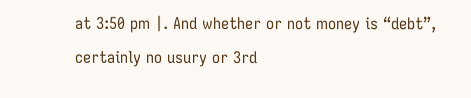at 3:50 pm |. And whether or not money is “debt”, certainly no usury or 3rd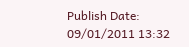Publish Date: 09/01/2011 13:32